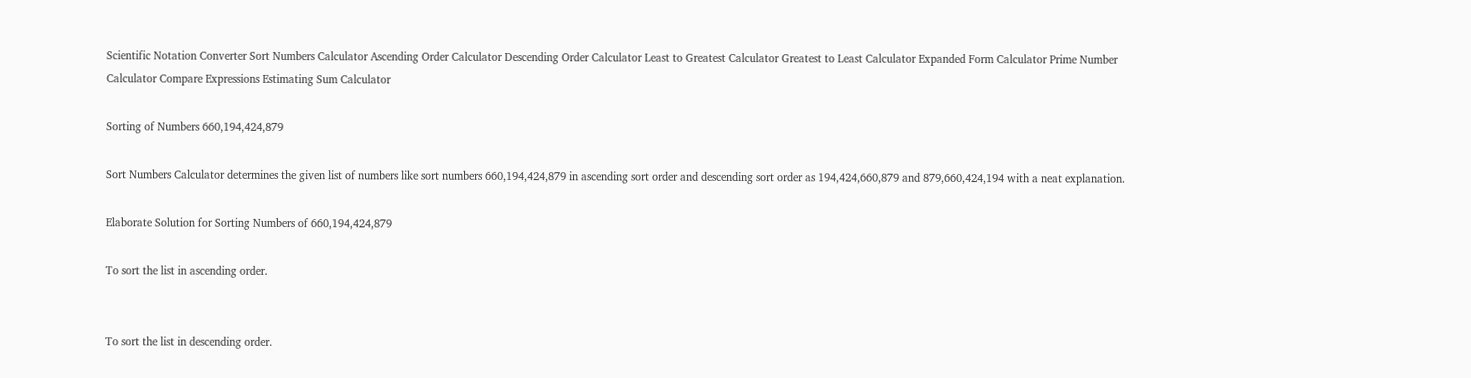Scientific Notation Converter Sort Numbers Calculator Ascending Order Calculator Descending Order Calculator Least to Greatest Calculator Greatest to Least Calculator Expanded Form Calculator Prime Number Calculator Compare Expressions Estimating Sum Calculator

Sorting of Numbers 660,194,424,879

Sort Numbers Calculator determines the given list of numbers like sort numbers 660,194,424,879 in ascending sort order and descending sort order as 194,424,660,879 and 879,660,424,194 with a neat explanation.

Elaborate Solution for Sorting Numbers of 660,194,424,879

To sort the list in ascending order.


To sort the list in descending order.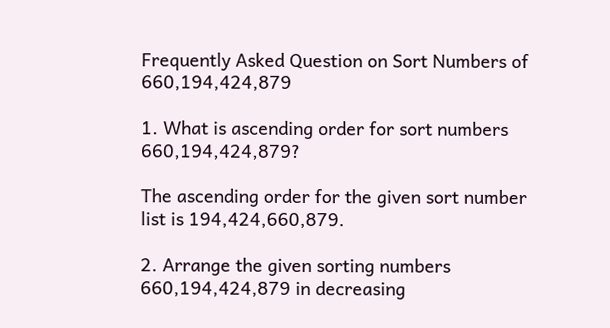Frequently Asked Question on Sort Numbers of 660,194,424,879

1. What is ascending order for sort numbers 660,194,424,879?

The ascending order for the given sort number list is 194,424,660,879.

2. Arrange the given sorting numbers 660,194,424,879 in decreasing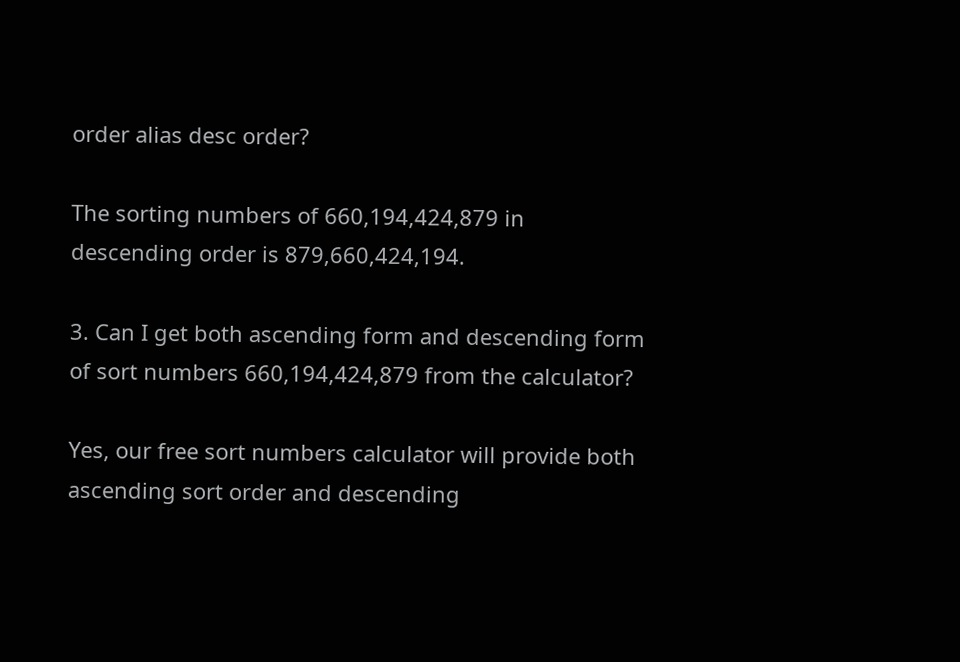order alias desc order?

The sorting numbers of 660,194,424,879 in descending order is 879,660,424,194.

3. Can I get both ascending form and descending form of sort numbers 660,194,424,879 from the calculator?

Yes, our free sort numbers calculator will provide both ascending sort order and descending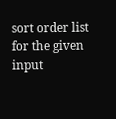sort order list for the given input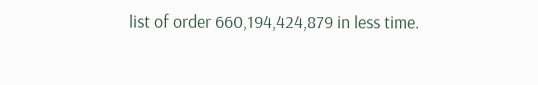list of order 660,194,424,879 in less time.